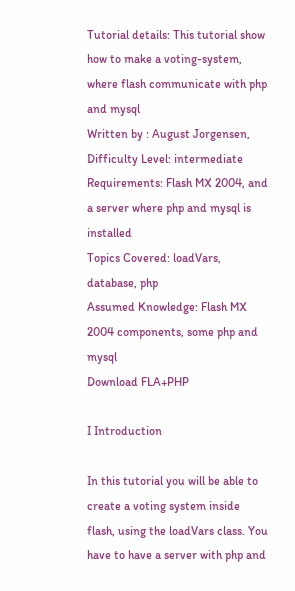Tutorial details: This tutorial show how to make a voting-system, where flash communicate with php and mysql
Written by : August Jorgensen,
Difficulty Level: intermediate
Requirements: Flash MX 2004, and a server where php and mysql is installed
Topics Covered: loadVars, database, php
Assumed Knowledge: Flash MX 2004 components, some php and mysql
Download FLA+PHP

I Introduction

In this tutorial you will be able to create a voting system inside flash, using the loadVars class. You have to have a server with php and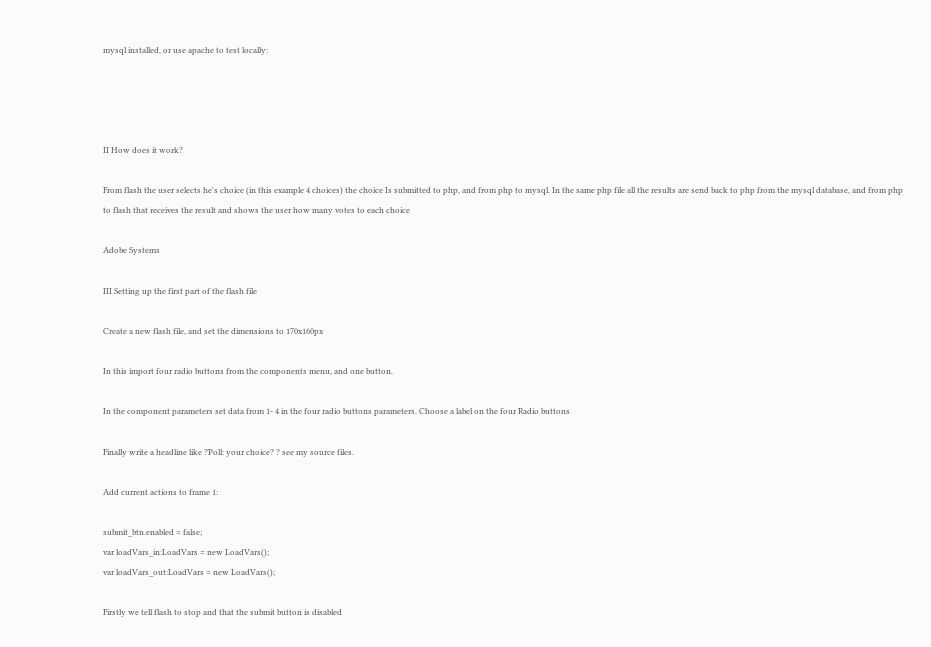mysql installed, or use apache to test locally:




II How does it work?

From flash the user selects he's choice (in this example 4 choices) the choice Is submitted to php, and from php to mysql. In the same php file all the results are send back to php from the mysql database, and from php to flash that receives the result and shows the user how many votes to each choice

Adobe Systems

III Setting up the first part of the flash file

Create a new flash file, and set the dimensions to 170x160px

In this import four radio buttons from the components menu, and one button.

In the component parameters set data from 1- 4 in the four radio buttons parameters. Choose a label on the four Radio buttons

Finally write a headline like ?Poll: your choice? ? see my source files.

Add current actions to frame 1:

submit_btn.enabled = false;
var loadVars_in:LoadVars = new LoadVars();
var loadVars_out:LoadVars = new LoadVars();

Firstly we tell flash to stop and that the submit button is disabled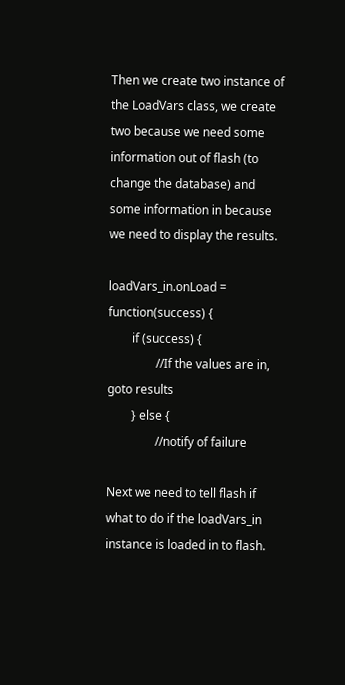Then we create two instance of the LoadVars class, we create two because we need some information out of flash (to change the database) and some information in because we need to display the results.

loadVars_in.onLoad = function(success) {
        if (success) {
                //If the values are in, goto results
        } else {
                //notify of failure

Next we need to tell flash if what to do if the loadVars_in instance is loaded in to flash.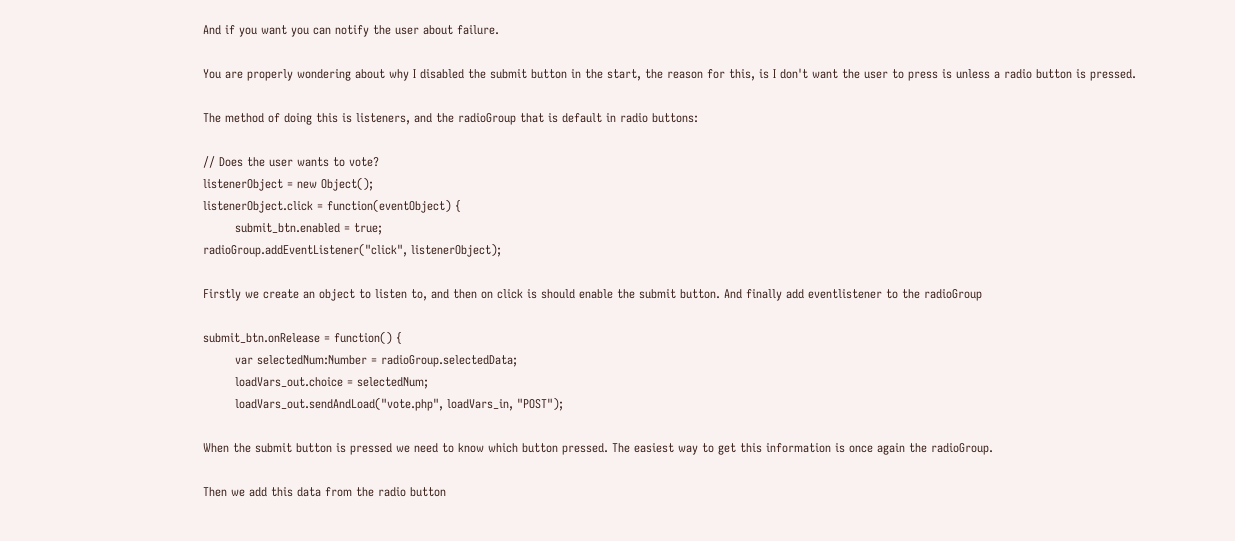And if you want you can notify the user about failure.

You are properly wondering about why I disabled the submit button in the start, the reason for this, is I don't want the user to press is unless a radio button is pressed.

The method of doing this is listeners, and the radioGroup that is default in radio buttons:

// Does the user wants to vote?
listenerObject = new Object();
listenerObject.click = function(eventObject) {
        submit_btn.enabled = true;
radioGroup.addEventListener("click", listenerObject);

Firstly we create an object to listen to, and then on click is should enable the submit button. And finally add eventlistener to the radioGroup

submit_btn.onRelease = function() {
        var selectedNum:Number = radioGroup.selectedData;
        loadVars_out.choice = selectedNum;
        loadVars_out.sendAndLoad("vote.php", loadVars_in, "POST");

When the submit button is pressed we need to know which button pressed. The easiest way to get this information is once again the radioGroup.

Then we add this data from the radio button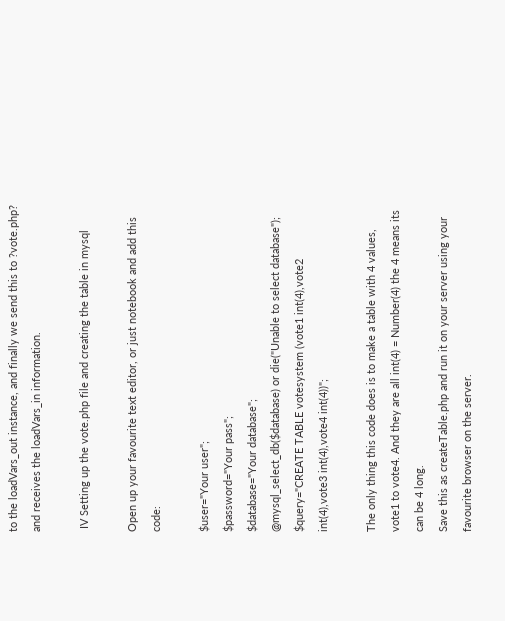to the loadVars_out instance, and finally we send this to ?vote.php? and receives the loadVars_in information.

 IV Setting up the vote.php file and creating the table in mysql

Open up your favourite text editor, or just notebook and add this code:

$user="Your user";
$password="Your pass";
$database="Your database";
@mysql_select_db($database) or die("Unable to select database");
$query="CREATE TABLE votesystem (vote1 int(4),vote2 int(4),vote3 int(4),vote4 int(4))";

The only thing this code does is to make a table with 4 values, vote1 to vote4. And they are all int(4) = Number(4) the 4 means its can be 4 long.
Save this as createTable.php and run it on your server using your favourite browser on the server.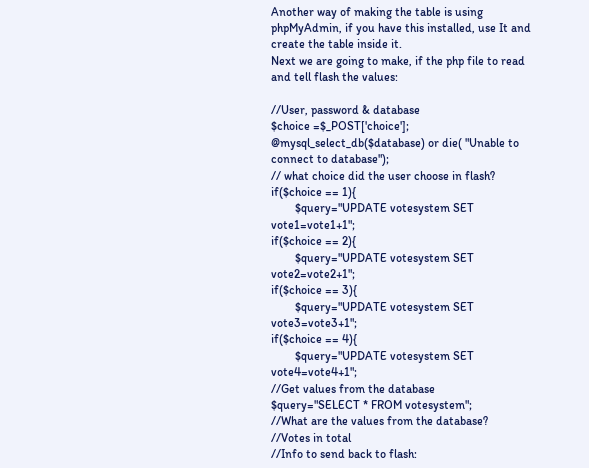Another way of making the table is using phpMyAdmin, if you have this installed, use It and create the table inside it.
Next we are going to make, if the php file to read and tell flash the values:

//User, password & database
$choice =$_POST['choice'];
@mysql_select_db($database) or die( "Unable to connect to database");
// what choice did the user choose in flash?
if($choice == 1){
        $query="UPDATE votesystem SET vote1=vote1+1";
if($choice == 2){
        $query="UPDATE votesystem SET vote2=vote2+1";
if($choice == 3){
        $query="UPDATE votesystem SET vote3=vote3+1";
if($choice == 4){
        $query="UPDATE votesystem SET vote4=vote4+1";
//Get values from the database
$query="SELECT * FROM votesystem";
//What are the values from the database?
//Votes in total
//Info to send back to flash: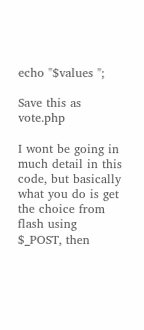echo "$values ";

Save this as vote.php

I wont be going in much detail in this code, but basically what you do is get the choice from flash using $_POST, then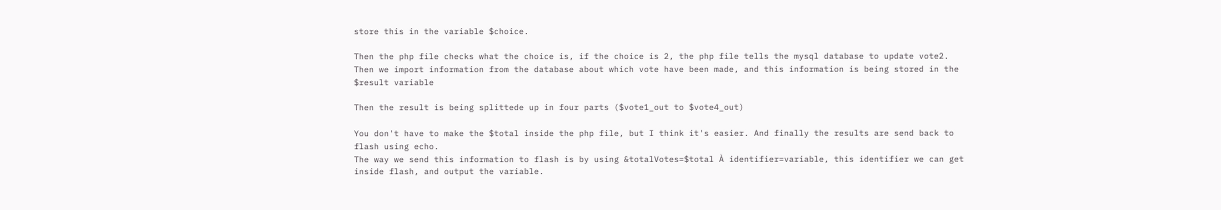store this in the variable $choice.

Then the php file checks what the choice is, if the choice is 2, the php file tells the mysql database to update vote2.
Then we import information from the database about which vote have been made, and this information is being stored in the $result variable

Then the result is being splittede up in four parts ($vote1_out to $vote4_out)

You don't have to make the $total inside the php file, but I think it's easier. And finally the results are send back to flash using echo.
The way we send this information to flash is by using &totalVotes=$total À identifier=variable, this identifier we can get inside flash, and output the variable.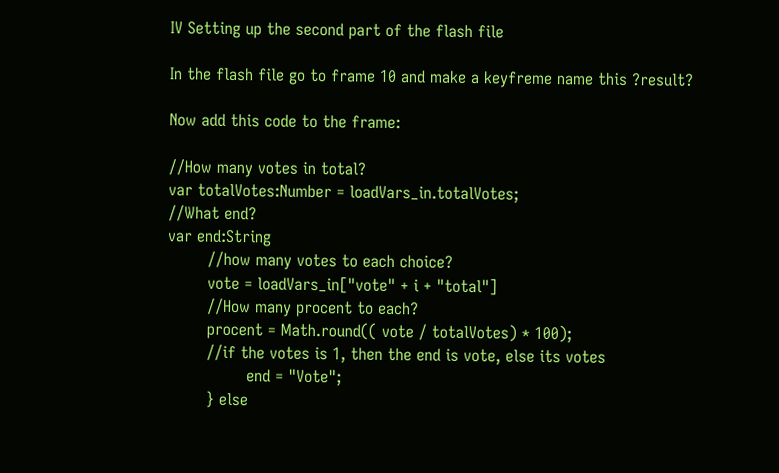IV Setting up the second part of the flash file

In the flash file go to frame 10 and make a keyfreme name this ?result?

Now add this code to the frame:

//How many votes in total?
var totalVotes:Number = loadVars_in.totalVotes;
//What end?
var end:String
        //how many votes to each choice?
        vote = loadVars_in["vote" + i + "total"]
        //How many procent to each?
        procent = Math.round(( vote / totalVotes) * 100);
        //if the votes is 1, then the end is vote, else its votes
                end = "Vote";
        } else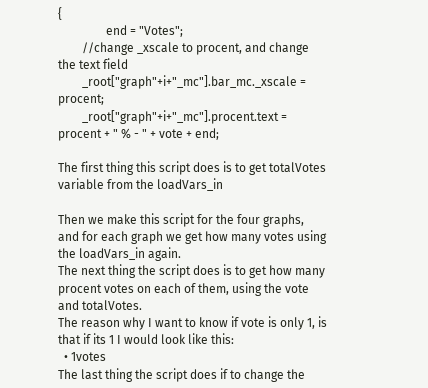{
                end = "Votes";
        //change _xscale to procent, and change the text field
        _root["graph"+i+"_mc"].bar_mc._xscale = procent;
        _root["graph"+i+"_mc"].procent.text = procent + " % - " + vote + end;

The first thing this script does is to get totalVotes variable from the loadVars_in

Then we make this script for the four graphs, and for each graph we get how many votes using the loadVars_in again.
The next thing the script does is to get how many procent votes on each of them, using the vote and totalVotes.
The reason why I want to know if vote is only 1, is that if its 1 I would look like this:
  • 1votes
The last thing the script does if to change the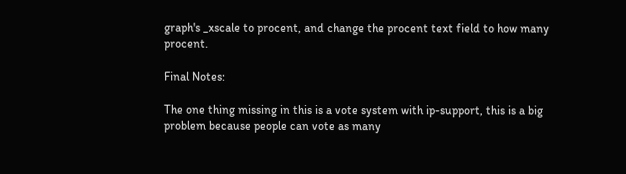graph's _xscale to procent, and change the procent text field to how many procent.

Final Notes:

The one thing missing in this is a vote system with ip-support, this is a big problem because people can vote as many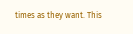times as they want. This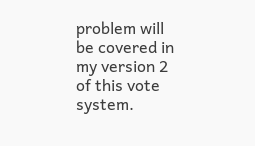problem will be covered in my version 2 of this vote system.